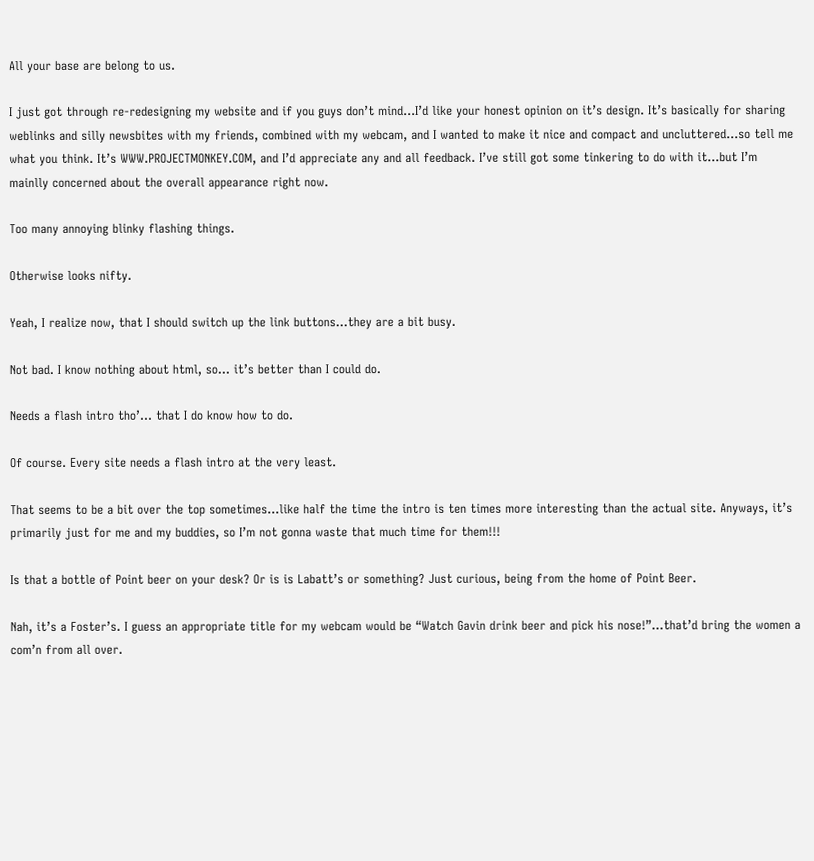All your base are belong to us.

I just got through re-redesigning my website and if you guys don’t mind…I’d like your honest opinion on it’s design. It’s basically for sharing weblinks and silly newsbites with my friends, combined with my webcam, and I wanted to make it nice and compact and uncluttered…so tell me what you think. It’s WWW.PROJECTMONKEY.COM, and I’d appreciate any and all feedback. I’ve still got some tinkering to do with it…but I’m mainlly concerned about the overall appearance right now.

Too many annoying blinky flashing things.

Otherwise looks nifty.

Yeah, I realize now, that I should switch up the link buttons…they are a bit busy.

Not bad. I know nothing about html, so… it’s better than I could do.

Needs a flash intro tho’… that I do know how to do.

Of course. Every site needs a flash intro at the very least.

That seems to be a bit over the top sometimes…like half the time the intro is ten times more interesting than the actual site. Anyways, it’s primarily just for me and my buddies, so I’m not gonna waste that much time for them!!!

Is that a bottle of Point beer on your desk? Or is is Labatt’s or something? Just curious, being from the home of Point Beer.

Nah, it’s a Foster’s. I guess an appropriate title for my webcam would be “Watch Gavin drink beer and pick his nose!”…that’d bring the women a com’n from all over.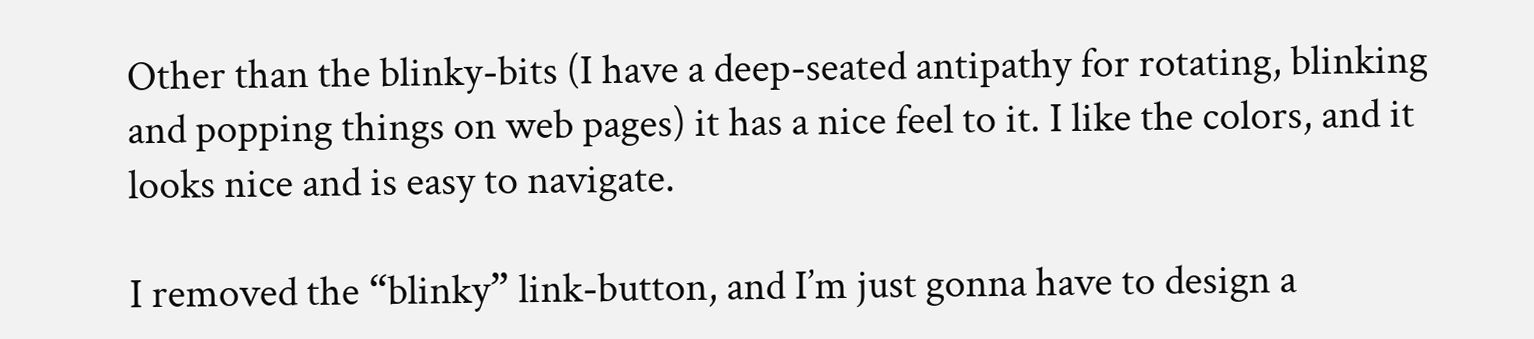Other than the blinky-bits (I have a deep-seated antipathy for rotating, blinking and popping things on web pages) it has a nice feel to it. I like the colors, and it looks nice and is easy to navigate.

I removed the “blinky” link-button, and I’m just gonna have to design a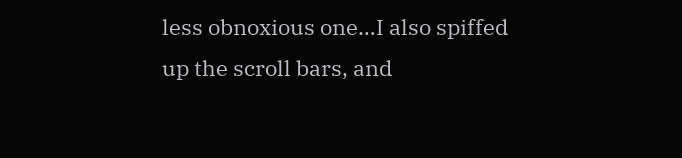less obnoxious one…I also spiffed up the scroll bars, and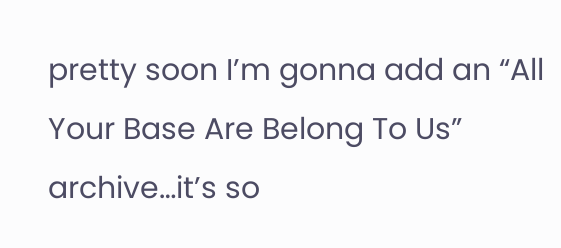pretty soon I’m gonna add an “All Your Base Are Belong To Us” archive…it’s so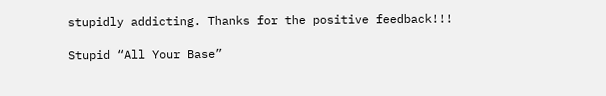stupidly addicting. Thanks for the positive feedback!!!

Stupid “All Your Base”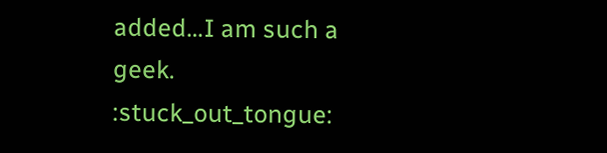added…I am such a geek. :stuck_out_tongue: